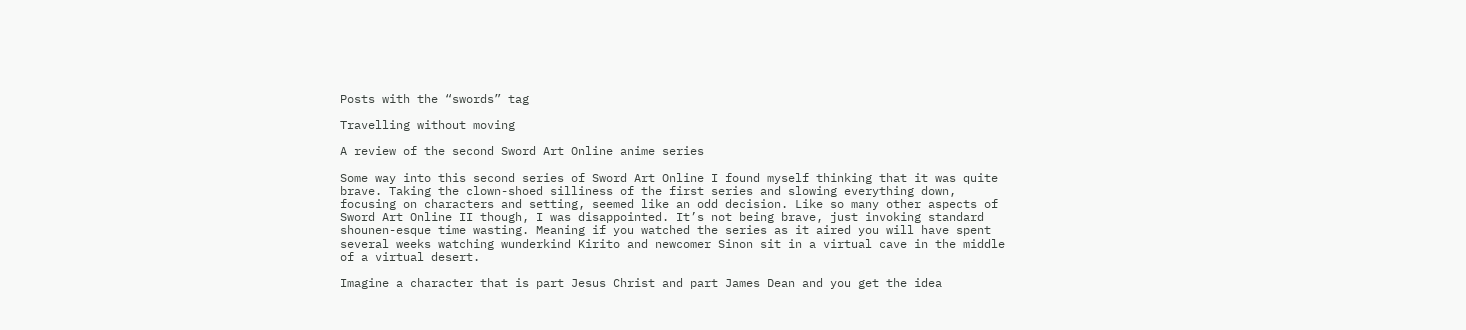Posts with the “swords” tag

Travelling without moving

A review of the second Sword Art Online anime series

Some way into this second series of Sword Art Online I found myself thinking that it was quite brave. Taking the clown-shoed silliness of the first series and slowing everything down, focusing on characters and setting, seemed like an odd decision. Like so many other aspects of Sword Art Online II though, I was disappointed. It’s not being brave, just invoking standard shounen-esque time wasting. Meaning if you watched the series as it aired you will have spent several weeks watching wunderkind Kirito and newcomer Sinon sit in a virtual cave in the middle of a virtual desert.

Imagine a character that is part Jesus Christ and part James Dean and you get the idea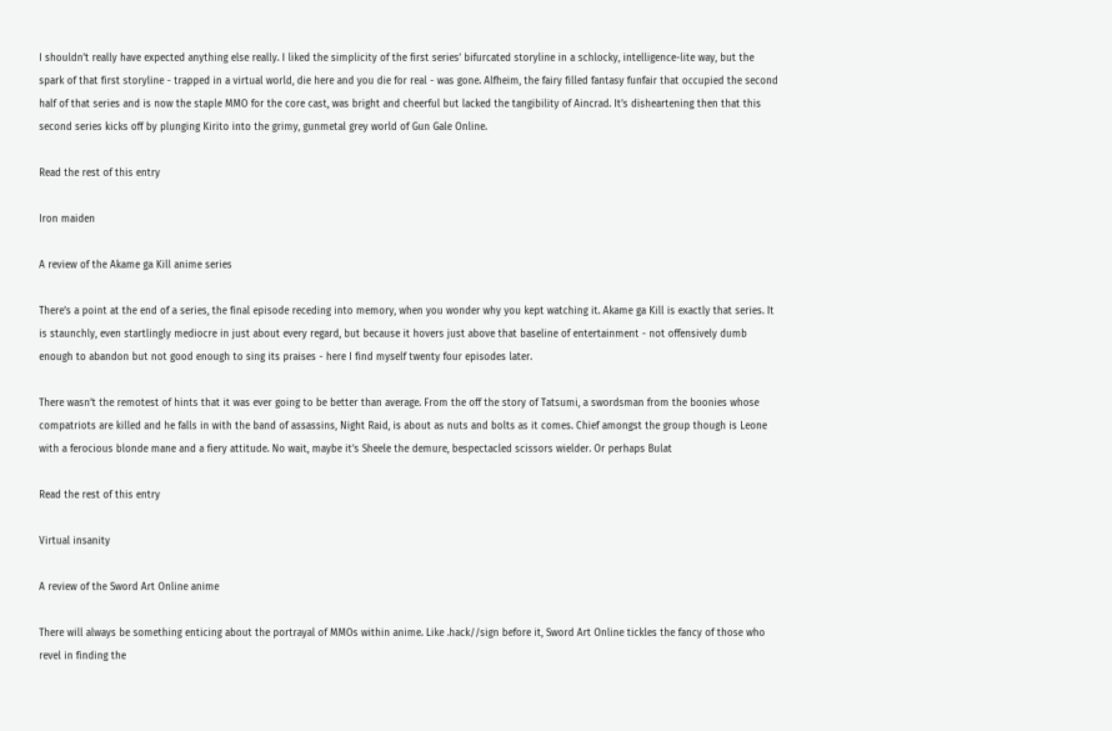I shouldn’t really have expected anything else really. I liked the simplicity of the first series’ bifurcated storyline in a schlocky, intelligence-lite way, but the spark of that first storyline - trapped in a virtual world, die here and you die for real - was gone. Alfheim, the fairy filled fantasy funfair that occupied the second half of that series and is now the staple MMO for the core cast, was bright and cheerful but lacked the tangibility of Aincrad. It’s disheartening then that this second series kicks off by plunging Kirito into the grimy, gunmetal grey world of Gun Gale Online.

Read the rest of this entry

Iron maiden

A review of the Akame ga Kill anime series

There’s a point at the end of a series, the final episode receding into memory, when you wonder why you kept watching it. Akame ga Kill is exactly that series. It is staunchly, even startlingly mediocre in just about every regard, but because it hovers just above that baseline of entertainment - not offensively dumb enough to abandon but not good enough to sing its praises - here I find myself twenty four episodes later.

There wasn’t the remotest of hints that it was ever going to be better than average. From the off the story of Tatsumi, a swordsman from the boonies whose compatriots are killed and he falls in with the band of assassins, Night Raid, is about as nuts and bolts as it comes. Chief amongst the group though is Leone with a ferocious blonde mane and a fiery attitude. No wait, maybe it’s Sheele the demure, bespectacled scissors wielder. Or perhaps Bulat

Read the rest of this entry

Virtual insanity

A review of the Sword Art Online anime

There will always be something enticing about the portrayal of MMOs within anime. Like .hack//sign before it, Sword Art Online tickles the fancy of those who revel in finding the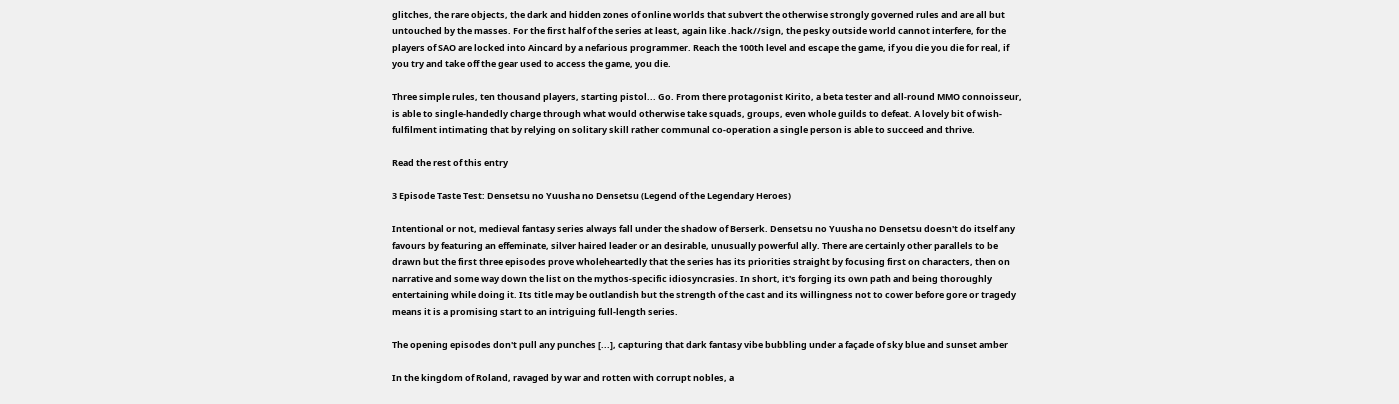glitches, the rare objects, the dark and hidden zones of online worlds that subvert the otherwise strongly governed rules and are all but untouched by the masses. For the first half of the series at least, again like .hack//sign, the pesky outside world cannot interfere, for the players of SAO are locked into Aincard by a nefarious programmer. Reach the 100th level and escape the game, if you die you die for real, if you try and take off the gear used to access the game, you die.

Three simple rules, ten thousand players, starting pistol... Go. From there protagonist Kirito, a beta tester and all-round MMO connoisseur, is able to single-handedly charge through what would otherwise take squads, groups, even whole guilds to defeat. A lovely bit of wish-fulfilment intimating that by relying on solitary skill rather communal co-operation a single person is able to succeed and thrive.

Read the rest of this entry

3 Episode Taste Test: Densetsu no Yuusha no Densetsu (Legend of the Legendary Heroes)

Intentional or not, medieval fantasy series always fall under the shadow of Berserk. Densetsu no Yuusha no Densetsu doesn't do itself any favours by featuring an effeminate, silver haired leader or an desirable, unusually powerful ally. There are certainly other parallels to be drawn but the first three episodes prove wholeheartedly that the series has its priorities straight by focusing first on characters, then on narrative and some way down the list on the mythos-specific idiosyncrasies. In short, it's forging its own path and being thoroughly entertaining while doing it. Its title may be outlandish but the strength of the cast and its willingness not to cower before gore or tragedy means it is a promising start to an intriguing full-length series.

The opening episodes don't pull any punches [...], capturing that dark fantasy vibe bubbling under a façade of sky blue and sunset amber

In the kingdom of Roland, ravaged by war and rotten with corrupt nobles, a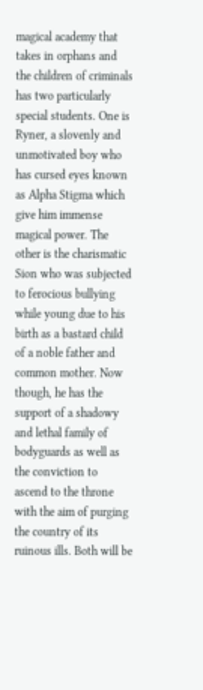magical academy that takes in orphans and the children of criminals has two particularly special students. One is Ryner, a slovenly and unmotivated boy who has cursed eyes known as Alpha Stigma which give him immense magical power. The other is the charismatic Sion who was subjected to ferocious bullying while young due to his birth as a bastard child of a noble father and common mother. Now though, he has the support of a shadowy and lethal family of bodyguards as well as the conviction to ascend to the throne with the aim of purging the country of its ruinous ills. Both will be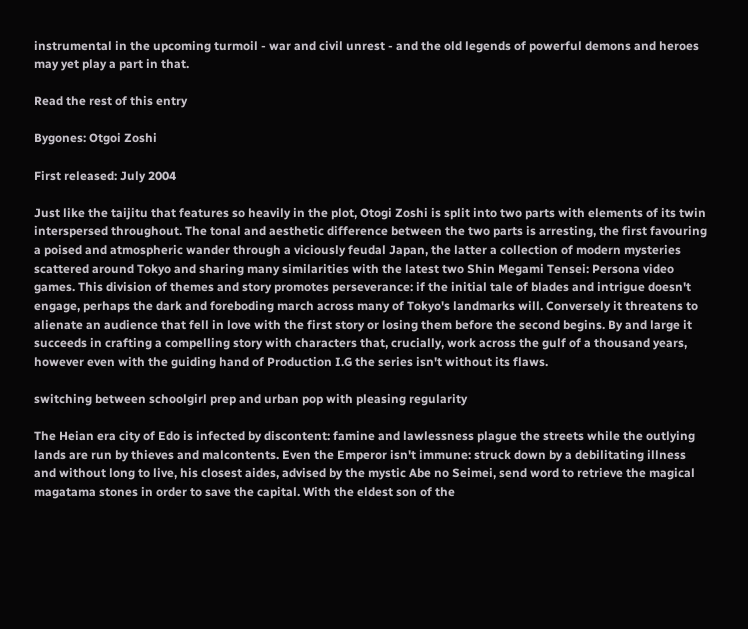instrumental in the upcoming turmoil - war and civil unrest - and the old legends of powerful demons and heroes may yet play a part in that.

Read the rest of this entry

Bygones: Otgoi Zoshi

First released: July 2004

Just like the taijitu that features so heavily in the plot, Otogi Zoshi is split into two parts with elements of its twin interspersed throughout. The tonal and aesthetic difference between the two parts is arresting, the first favouring a poised and atmospheric wander through a viciously feudal Japan, the latter a collection of modern mysteries scattered around Tokyo and sharing many similarities with the latest two Shin Megami Tensei: Persona video games. This division of themes and story promotes perseverance: if the initial tale of blades and intrigue doesn't engage, perhaps the dark and foreboding march across many of Tokyo's landmarks will. Conversely it threatens to alienate an audience that fell in love with the first story or losing them before the second begins. By and large it succeeds in crafting a compelling story with characters that, crucially, work across the gulf of a thousand years, however even with the guiding hand of Production I.G the series isn't without its flaws.

switching between schoolgirl prep and urban pop with pleasing regularity

The Heian era city of Edo is infected by discontent: famine and lawlessness plague the streets while the outlying lands are run by thieves and malcontents. Even the Emperor isn't immune: struck down by a debilitating illness and without long to live, his closest aides, advised by the mystic Abe no Seimei, send word to retrieve the magical magatama stones in order to save the capital. With the eldest son of the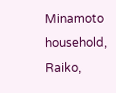Minamoto household, Raiko,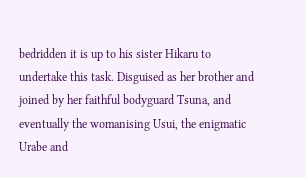bedridden it is up to his sister Hikaru to undertake this task. Disguised as her brother and joined by her faithful bodyguard Tsuna, and eventually the womanising Usui, the enigmatic Urabe and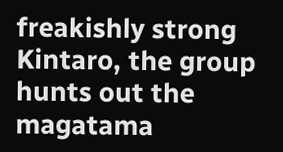freakishly strong Kintaro, the group hunts out the magatama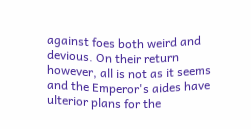against foes both weird and devious. On their return however, all is not as it seems and the Emperor's aides have ulterior plans for the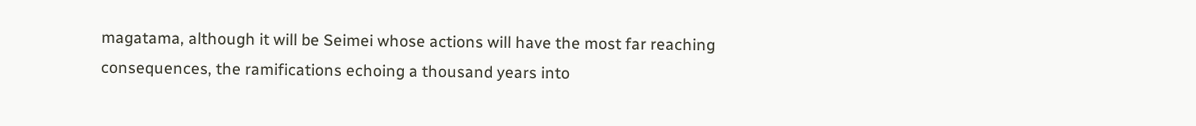magatama, although it will be Seimei whose actions will have the most far reaching consequences, the ramifications echoing a thousand years into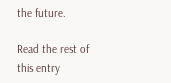the future.

Read the rest of this entry